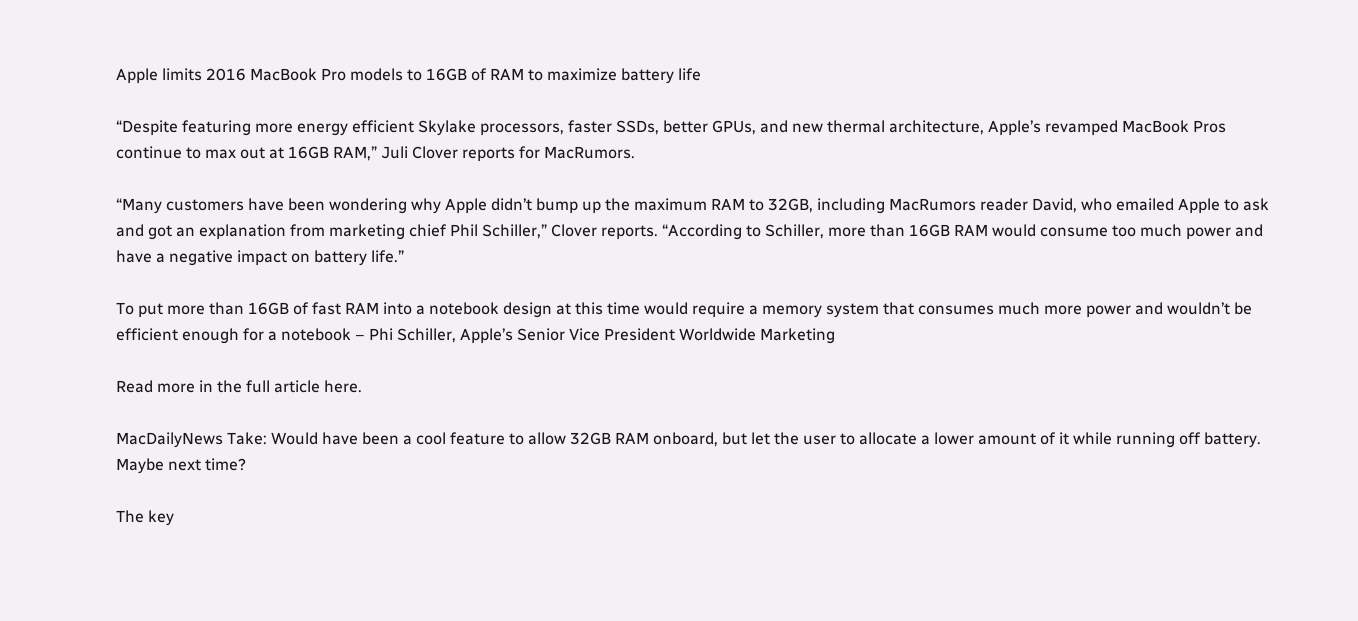Apple limits 2016 MacBook Pro models to 16GB of RAM to maximize battery life

“Despite featuring more energy efficient Skylake processors, faster SSDs, better GPUs, and new thermal architecture, Apple’s revamped MacBook Pros continue to max out at 16GB RAM,” Juli Clover reports for MacRumors.

“Many customers have been wondering why Apple didn’t bump up the maximum RAM to 32GB, including MacRumors reader David, who emailed Apple to ask and got an explanation from marketing chief Phil Schiller,” Clover reports. “According to Schiller, more than 16GB RAM would consume too much power and have a negative impact on battery life.”

To put more than 16GB of fast RAM into a notebook design at this time would require a memory system that consumes much more power and wouldn’t be efficient enough for a notebook – Phi Schiller, Apple’s Senior Vice President Worldwide Marketing

Read more in the full article here.

MacDailyNews Take: Would have been a cool feature to allow 32GB RAM onboard, but let the user to allocate a lower amount of it while running off battery. Maybe next time?

The key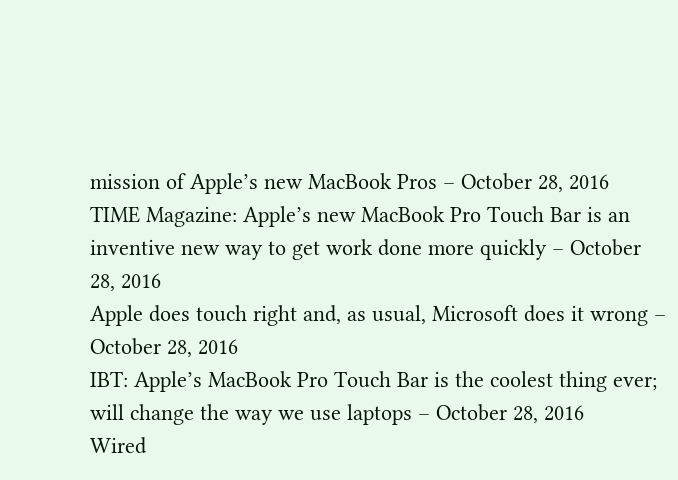mission of Apple’s new MacBook Pros – October 28, 2016
TIME Magazine: Apple’s new MacBook Pro Touch Bar is an inventive new way to get work done more quickly – October 28, 2016
Apple does touch right and, as usual, Microsoft does it wrong – October 28, 2016
IBT: Apple’s MacBook Pro Touch Bar is the coolest thing ever; will change the way we use laptops – October 28, 2016
Wired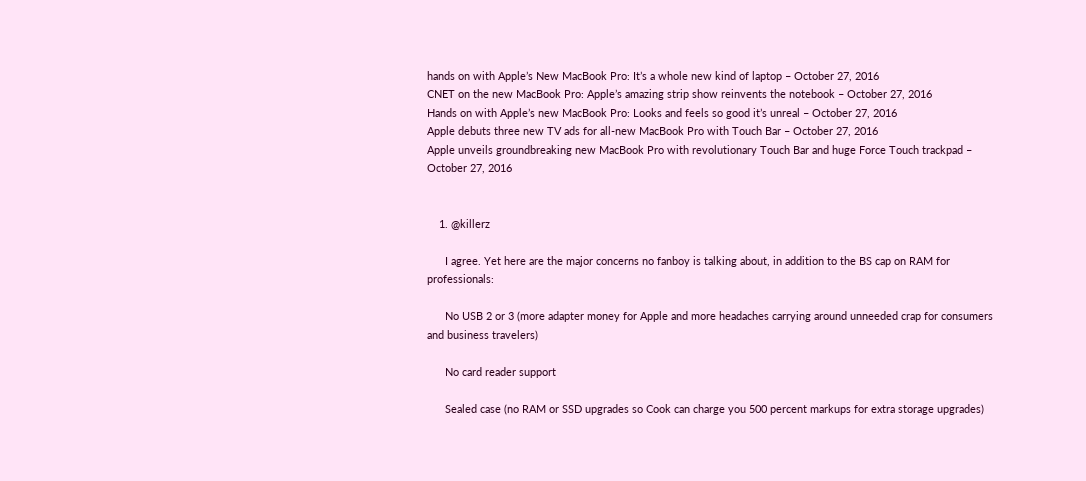hands on with Apple’s New MacBook Pro: It’s a whole new kind of laptop – October 27, 2016
CNET on the new MacBook Pro: Apple’s amazing strip show reinvents the notebook – October 27, 2016
Hands on with Apple’s new MacBook Pro: Looks and feels so good it’s unreal – October 27, 2016
Apple debuts three new TV ads for all-new MacBook Pro with Touch Bar – October 27, 2016
Apple unveils groundbreaking new MacBook Pro with revolutionary Touch Bar and huge Force Touch trackpad – October 27, 2016


    1. @killerz

      I agree. Yet here are the major concerns no fanboy is talking about, in addition to the BS cap on RAM for professionals:

      No USB 2 or 3 (more adapter money for Apple and more headaches carrying around unneeded crap for consumers and business travelers)

      No card reader support

      Sealed case (no RAM or SSD upgrades so Cook can charge you 500 percent markups for extra storage upgrades)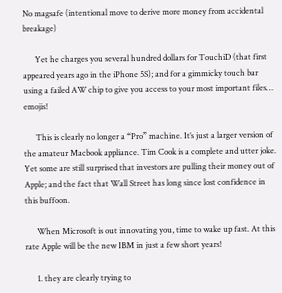No magsafe (intentional move to derive more money from accidental breakage)

      Yet he charges you several hundred dollars for TouchiD (that first appeared years ago in the iPhone 5S); and for a gimmicky touch bar using a failed AW chip to give you access to your most important files… emojis!

      This is clearly no longer a “Pro” machine. It’s just a larger version of the amateur Macbook appliance. Tim Cook is a complete and utter joke. Yet some are still surprised that investors are pulling their money out of Apple; and the fact that Wall Street has long since lost confidence in this buffoon.

      When Microsoft is out innovating you, time to wake up fast. At this rate Apple will be the new IBM in just a few short years!

      1. they are clearly trying to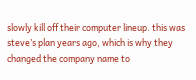slowly kill off their computer lineup. this was steve’s plan years ago, which is why they changed the company name to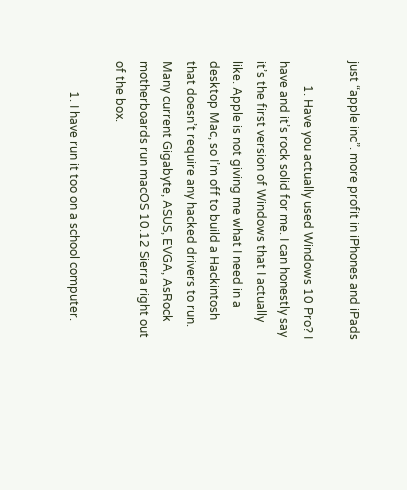just “apple inc”. more profit in iPhones and iPads

        1. Have you actually used Windows 10 Pro? I have and it’s rock solid for me. I can honestly say it’s the first version of Windows that I actually like. Apple is not giving me what I need in a desktop Mac, so I’m off to build a Hackintosh that doesn’t require any hacked drivers to run. Many current Gigabyte, ASUS, EVGA, AsRock motherboards run macOS 10.12 Sierra right out of the box.

          1. I have run it too on a school computer.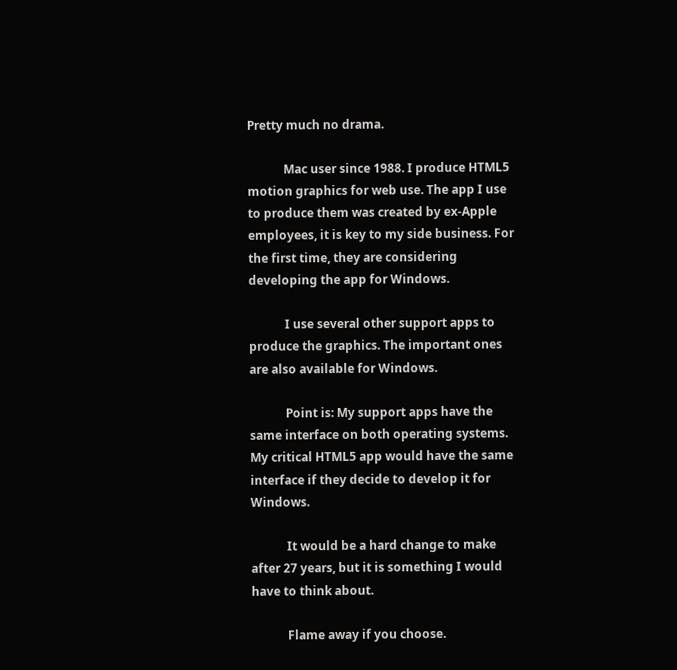Pretty much no drama.

            Mac user since 1988. I produce HTML5 motion graphics for web use. The app I use to produce them was created by ex-Apple employees, it is key to my side business. For the first time, they are considering developing the app for Windows.

            I use several other support apps to produce the graphics. The important ones are also available for Windows.

            Point is: My support apps have the same interface on both operating systems. My critical HTML5 app would have the same interface if they decide to develop it for Windows.

            It would be a hard change to make after 27 years, but it is something I would have to think about.

            Flame away if you choose.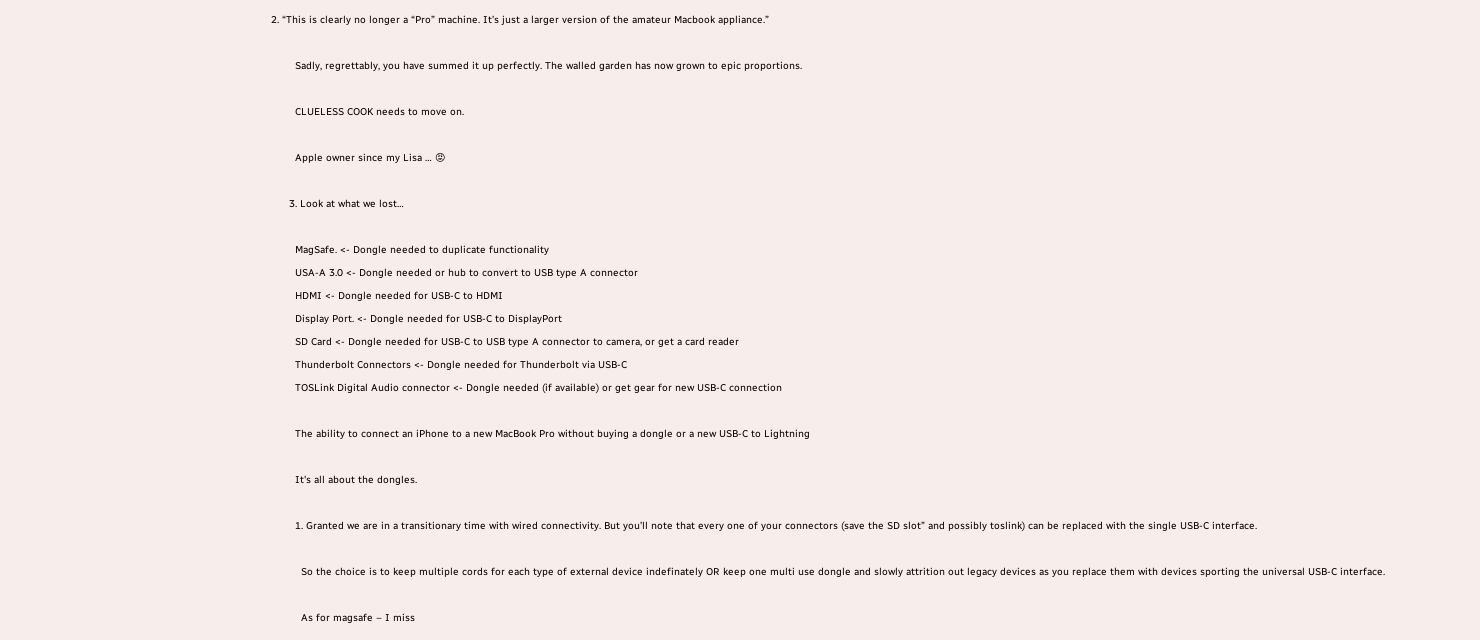2. “This is clearly no longer a “Pro” machine. It’s just a larger version of the amateur Macbook appliance.”

        Sadly, regrettably, you have summed it up perfectly. The walled garden has now grown to epic proportions.

        CLUELESS COOK needs to move on.

        Apple owner since my Lisa … 😡

      3. Look at what we lost…

        MagSafe. <- Dongle needed to duplicate functionality
        USA-A 3.0 <- Dongle needed or hub to convert to USB type A connector
        HDMI <- Dongle needed for USB-C to HDMI
        Display Port. <- Dongle needed for USB-C to DisplayPort
        SD Card <- Dongle needed for USB-C to USB type A connector to camera, or get a card reader
        Thunderbolt Connectors <- Dongle needed for Thunderbolt via USB-C
        TOSLink Digital Audio connector <- Dongle needed (if available) or get gear for new USB-C connection

        The ability to connect an iPhone to a new MacBook Pro without buying a dongle or a new USB-C to Lightning

        It's all about the dongles.

        1. Granted we are in a transitionary time with wired connectivity. But you’ll note that every one of your connectors (save the SD slot” and possibly toslink) can be replaced with the single USB-C interface.

          So the choice is to keep multiple cords for each type of external device indefinately OR keep one multi use dongle and slowly attrition out legacy devices as you replace them with devices sporting the universal USB-C interface.

          As for magsafe – I miss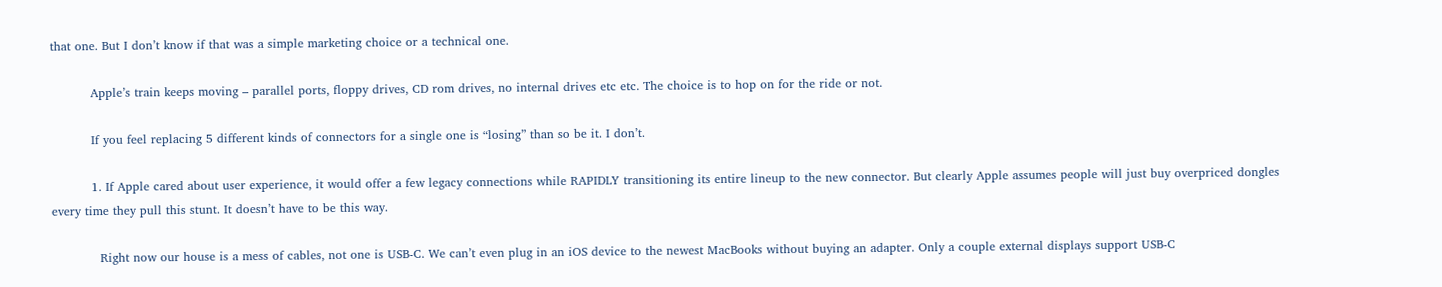that one. But I don’t know if that was a simple marketing choice or a technical one.

          Apple’s train keeps moving – parallel ports, floppy drives, CD rom drives, no internal drives etc etc. The choice is to hop on for the ride or not.

          If you feel replacing 5 different kinds of connectors for a single one is “losing” than so be it. I don’t.

          1. If Apple cared about user experience, it would offer a few legacy connections while RAPIDLY transitioning its entire lineup to the new connector. But clearly Apple assumes people will just buy overpriced dongles every time they pull this stunt. It doesn’t have to be this way.

            Right now our house is a mess of cables, not one is USB-C. We can’t even plug in an iOS device to the newest MacBooks without buying an adapter. Only a couple external displays support USB-C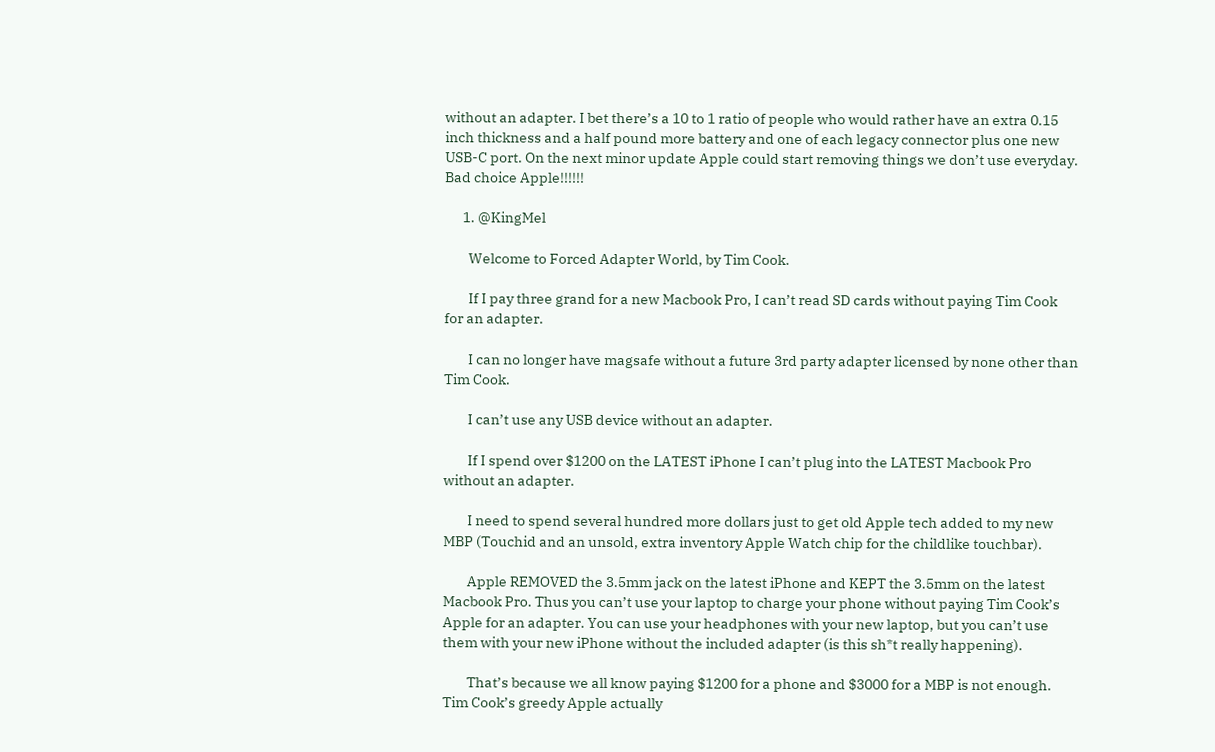without an adapter. I bet there’s a 10 to 1 ratio of people who would rather have an extra 0.15 inch thickness and a half pound more battery and one of each legacy connector plus one new USB-C port. On the next minor update Apple could start removing things we don’t use everyday. Bad choice Apple!!!!!!

      1. @KingMel

        Welcome to Forced Adapter World, by Tim Cook.

        If I pay three grand for a new Macbook Pro, I can’t read SD cards without paying Tim Cook for an adapter.

        I can no longer have magsafe without a future 3rd party adapter licensed by none other than Tim Cook.

        I can’t use any USB device without an adapter.

        If I spend over $1200 on the LATEST iPhone I can’t plug into the LATEST Macbook Pro without an adapter.

        I need to spend several hundred more dollars just to get old Apple tech added to my new MBP (Touchid and an unsold, extra inventory Apple Watch chip for the childlike touchbar).

        Apple REMOVED the 3.5mm jack on the latest iPhone and KEPT the 3.5mm on the latest Macbook Pro. Thus you can’t use your laptop to charge your phone without paying Tim Cook’s Apple for an adapter. You can use your headphones with your new laptop, but you can’t use them with your new iPhone without the included adapter (is this sh*t really happening).

        That’s because we all know paying $1200 for a phone and $3000 for a MBP is not enough. Tim Cook’s greedy Apple actually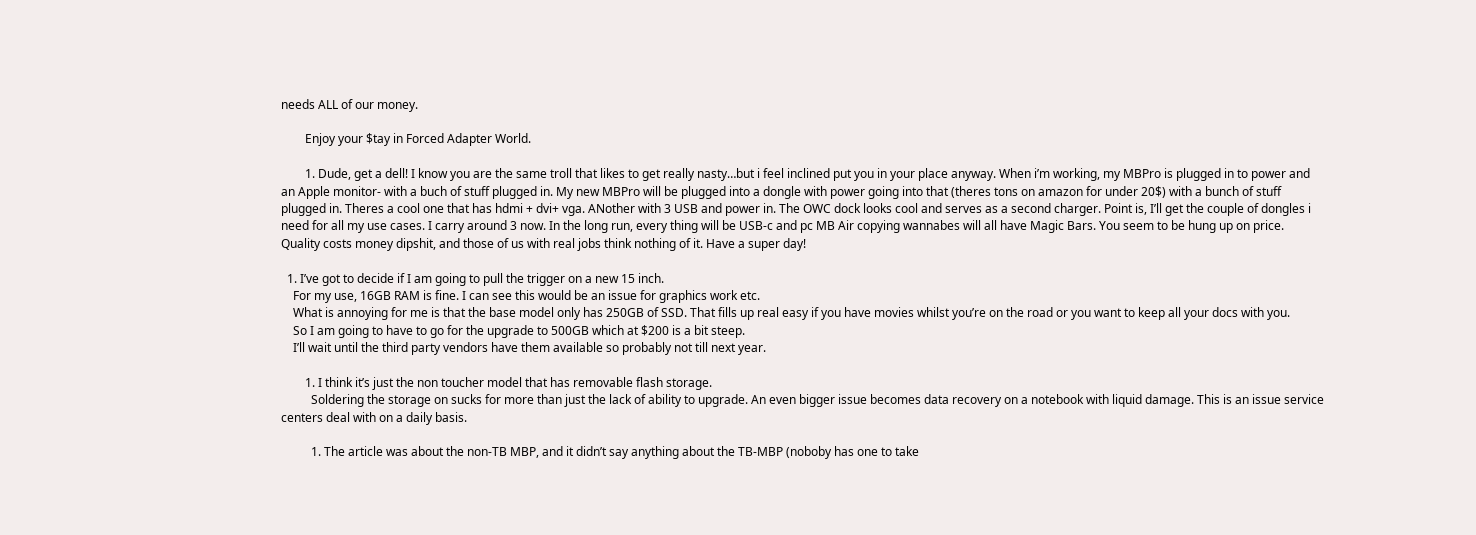needs ALL of our money.

        Enjoy your $tay in Forced Adapter World.

        1. Dude, get a dell! I know you are the same troll that likes to get really nasty…but i feel inclined put you in your place anyway. When i’m working, my MBPro is plugged in to power and an Apple monitor- with a buch of stuff plugged in. My new MBPro will be plugged into a dongle with power going into that (theres tons on amazon for under 20$) with a bunch of stuff plugged in. Theres a cool one that has hdmi + dvi+ vga. ANother with 3 USB and power in. The OWC dock looks cool and serves as a second charger. Point is, I’ll get the couple of dongles i need for all my use cases. I carry around 3 now. In the long run, every thing will be USB-c and pc MB Air copying wannabes will all have Magic Bars. You seem to be hung up on price. Quality costs money dipshit, and those of us with real jobs think nothing of it. Have a super day!

  1. I’ve got to decide if I am going to pull the trigger on a new 15 inch.
    For my use, 16GB RAM is fine. I can see this would be an issue for graphics work etc.
    What is annoying for me is that the base model only has 250GB of SSD. That fills up real easy if you have movies whilst you’re on the road or you want to keep all your docs with you.
    So I am going to have to go for the upgrade to 500GB which at $200 is a bit steep.
    I’ll wait until the third party vendors have them available so probably not till next year.

        1. I think it’s just the non toucher model that has removable flash storage.
          Soldering the storage on sucks for more than just the lack of ability to upgrade. An even bigger issue becomes data recovery on a notebook with liquid damage. This is an issue service centers deal with on a daily basis.

          1. The article was about the non-TB MBP, and it didn’t say anything about the TB-MBP (noboby has one to take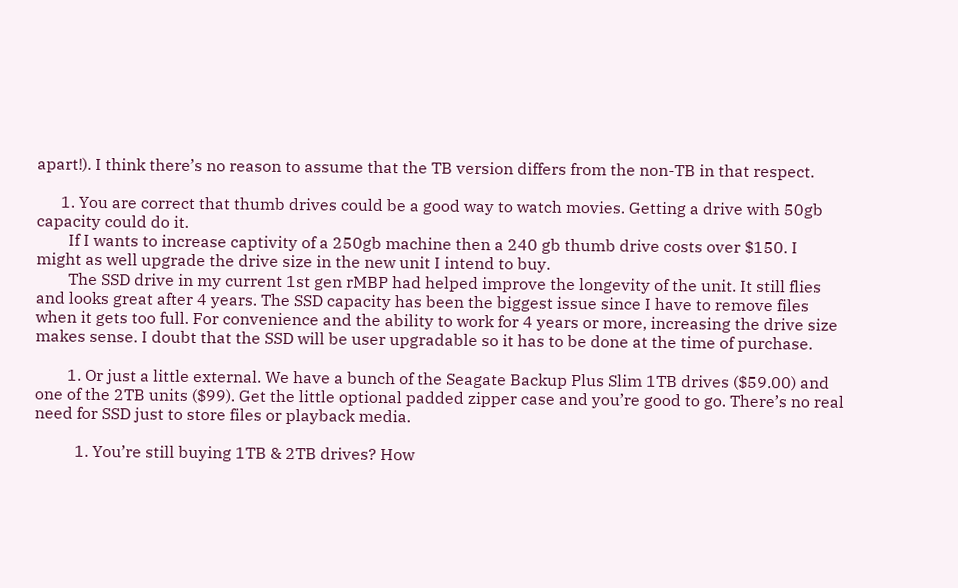apart!). I think there’s no reason to assume that the TB version differs from the non-TB in that respect.

      1. You are correct that thumb drives could be a good way to watch movies. Getting a drive with 50gb capacity could do it.
        If I wants to increase captivity of a 250gb machine then a 240 gb thumb drive costs over $150. I might as well upgrade the drive size in the new unit I intend to buy.
        The SSD drive in my current 1st gen rMBP had helped improve the longevity of the unit. It still flies and looks great after 4 years. The SSD capacity has been the biggest issue since I have to remove files when it gets too full. For convenience and the ability to work for 4 years or more, increasing the drive size makes sense. I doubt that the SSD will be user upgradable so it has to be done at the time of purchase.

        1. Or just a little external. We have a bunch of the Seagate Backup Plus Slim 1TB drives ($59.00) and one of the 2TB units ($99). Get the little optional padded zipper case and you’re good to go. There’s no real need for SSD just to store files or playback media.

          1. You’re still buying 1TB & 2TB drives? How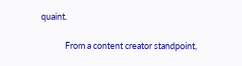quaint.

            From a content creator standpoint,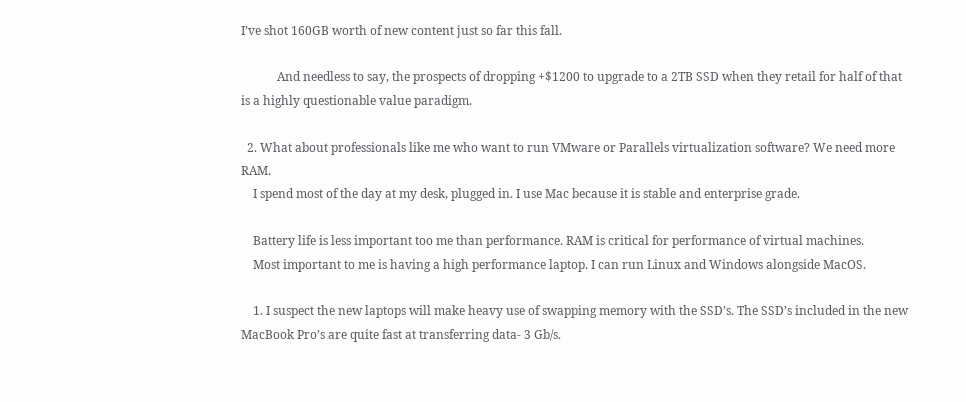I’ve shot 160GB worth of new content just so far this fall.

            And needless to say, the prospects of dropping +$1200 to upgrade to a 2TB SSD when they retail for half of that is a highly questionable value paradigm.

  2. What about professionals like me who want to run VMware or Parallels virtualization software? We need more RAM.
    I spend most of the day at my desk, plugged in. I use Mac because it is stable and enterprise grade.

    Battery life is less important too me than performance. RAM is critical for performance of virtual machines.
    Most important to me is having a high performance laptop. I can run Linux and Windows alongside MacOS.

    1. I suspect the new laptops will make heavy use of swapping memory with the SSD’s. The SSD’s included in the new MacBook Pro’s are quite fast at transferring data- 3 Gb/s.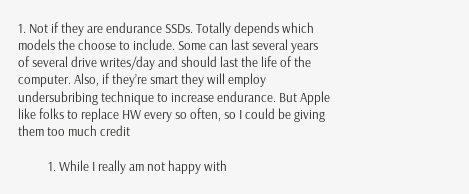1. Not if they are endurance SSDs. Totally depends which models the choose to include. Some can last several years of several drive writes/day and should last the life of the computer. Also, if they’re smart they will employ undersubribing technique to increase endurance. But Apple like folks to replace HW every so often, so I could be giving them too much credit

          1. While I really am not happy with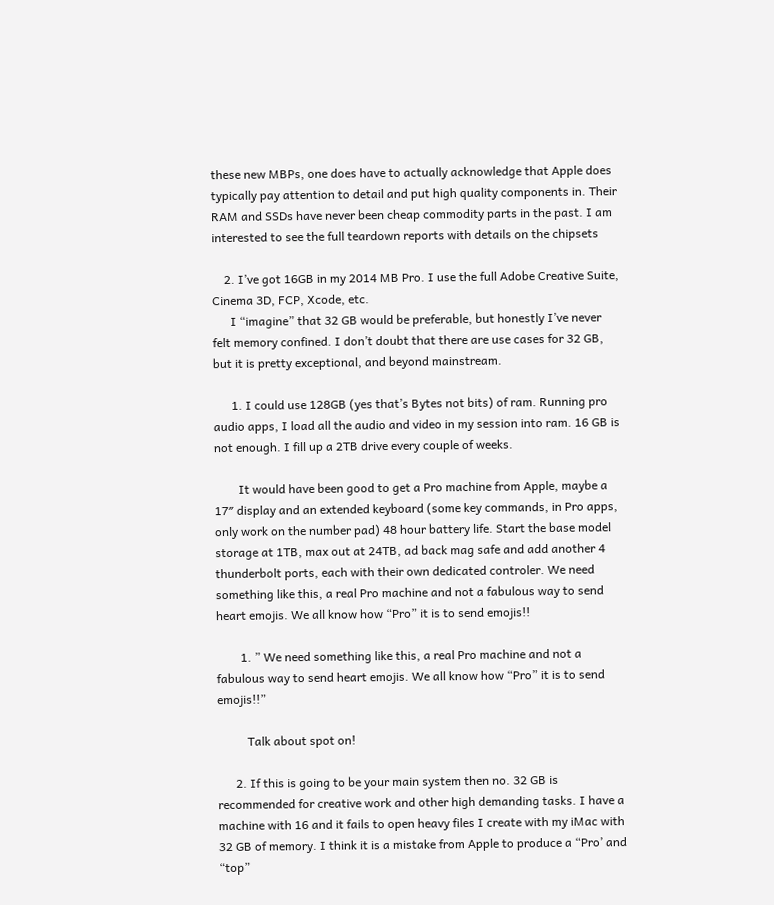these new MBPs, one does have to actually acknowledge that Apple does typically pay attention to detail and put high quality components in. Their RAM and SSDs have never been cheap commodity parts in the past. I am interested to see the full teardown reports with details on the chipsets

    2. I’ve got 16GB in my 2014 MB Pro. I use the full Adobe Creative Suite, Cinema 3D, FCP, Xcode, etc.
      I “imagine” that 32 GB would be preferable, but honestly I’ve never felt memory confined. I don’t doubt that there are use cases for 32 GB, but it is pretty exceptional, and beyond mainstream.

      1. I could use 128GB (yes that’s Bytes not bits) of ram. Running pro audio apps, I load all the audio and video in my session into ram. 16 GB is not enough. I fill up a 2TB drive every couple of weeks.

        It would have been good to get a Pro machine from Apple, maybe a 17″ display and an extended keyboard (some key commands, in Pro apps, only work on the number pad) 48 hour battery life. Start the base model storage at 1TB, max out at 24TB, ad back mag safe and add another 4 thunderbolt ports, each with their own dedicated controler. We need something like this, a real Pro machine and not a fabulous way to send heart emojis. We all know how “Pro” it is to send emojis!!

        1. ” We need something like this, a real Pro machine and not a fabulous way to send heart emojis. We all know how “Pro” it is to send emojis!!”

          Talk about spot on!

      2. If this is going to be your main system then no. 32 GB is recommended for creative work and other high demanding tasks. I have a machine with 16 and it fails to open heavy files I create with my iMac with 32 GB of memory. I think it is a mistake from Apple to produce a “Pro’ and “top”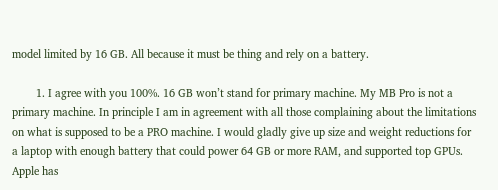model limited by 16 GB. All because it must be thing and rely on a battery.

        1. I agree with you 100%. 16 GB won’t stand for primary machine. My MB Pro is not a primary machine. In principle I am in agreement with all those complaining about the limitations on what is supposed to be a PRO machine. I would gladly give up size and weight reductions for a laptop with enough battery that could power 64 GB or more RAM, and supported top GPUs. Apple has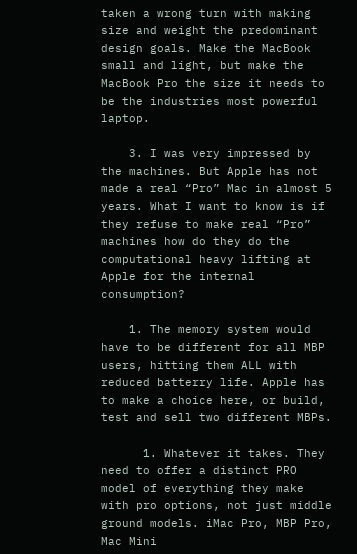taken a wrong turn with making size and weight the predominant design goals. Make the MacBook small and light, but make the MacBook Pro the size it needs to be the industries most powerful laptop.

    3. I was very impressed by the machines. But Apple has not made a real “Pro” Mac in almost 5 years. What I want to know is if they refuse to make real “Pro” machines how do they do the computational heavy lifting at Apple for the internal consumption?

    1. The memory system would have to be different for all MBP users, hitting them ALL with reduced batterry life. Apple has to make a choice here, or build, test and sell two different MBPs.

      1. Whatever it takes. They need to offer a distinct PRO model of everything they make with pro options, not just middle ground models. iMac Pro, MBP Pro, Mac Mini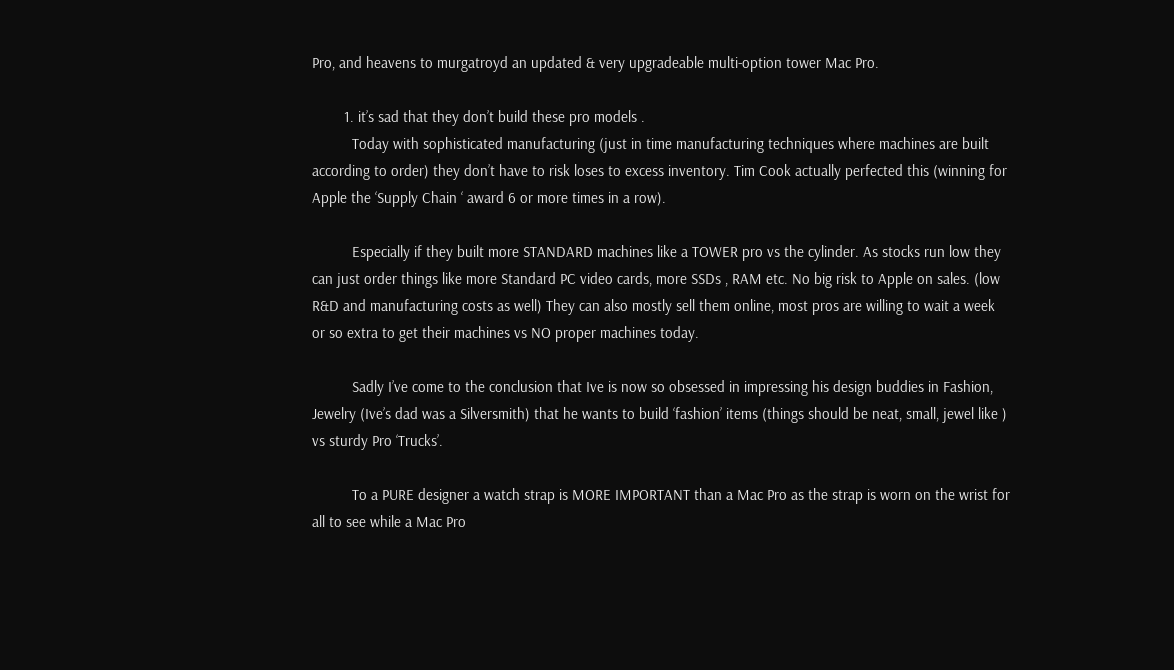Pro, and heavens to murgatroyd an updated & very upgradeable multi-option tower Mac Pro.

        1. it’s sad that they don’t build these pro models .
          Today with sophisticated manufacturing (just in time manufacturing techniques where machines are built according to order) they don’t have to risk loses to excess inventory. Tim Cook actually perfected this (winning for Apple the ‘Supply Chain ‘ award 6 or more times in a row).

          Especially if they built more STANDARD machines like a TOWER pro vs the cylinder. As stocks run low they can just order things like more Standard PC video cards, more SSDs , RAM etc. No big risk to Apple on sales. (low R&D and manufacturing costs as well) They can also mostly sell them online, most pros are willing to wait a week or so extra to get their machines vs NO proper machines today.

          Sadly I’ve come to the conclusion that Ive is now so obsessed in impressing his design buddies in Fashion, Jewelry (Ive’s dad was a Silversmith) that he wants to build ‘fashion’ items (things should be neat, small, jewel like ) vs sturdy Pro ‘Trucks’.

          To a PURE designer a watch strap is MORE IMPORTANT than a Mac Pro as the strap is worn on the wrist for all to see while a Mac Pro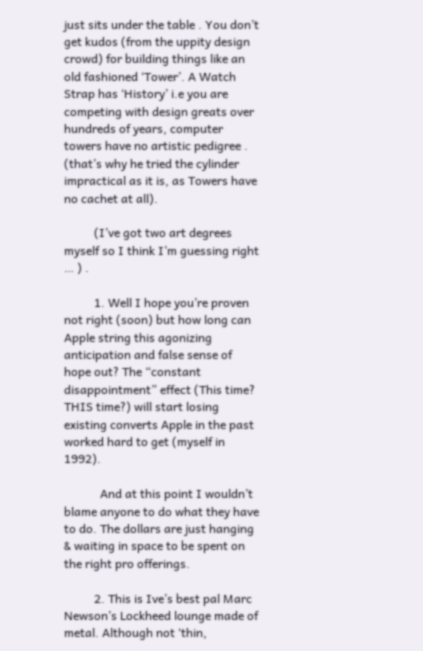just sits under the table . You don’t get kudos (from the uppity design crowd) for building things like an old fashioned ‘Tower’. A Watch Strap has ‘History’ i.e you are competing with design greats over hundreds of years, computer towers have no artistic pedigree . (that’s why he tried the cylinder impractical as it is, as Towers have no cachet at all).

          (I’ve got two art degrees myself so I think I’m guessing right … ) .

          1. Well I hope you’re proven not right (soon) but how long can Apple string this agonizing anticipation and false sense of hope out? The “constant disappointment” effect (This time? THIS time?) will start losing existing converts Apple in the past worked hard to get (myself in 1992).

            And at this point I wouldn’t blame anyone to do what they have to do. The dollars are just hanging & waiting in space to be spent on the right pro offerings.

          2. This is Ive’s best pal Marc Newson’s Lockheed lounge made of metal. Although not ‘thin,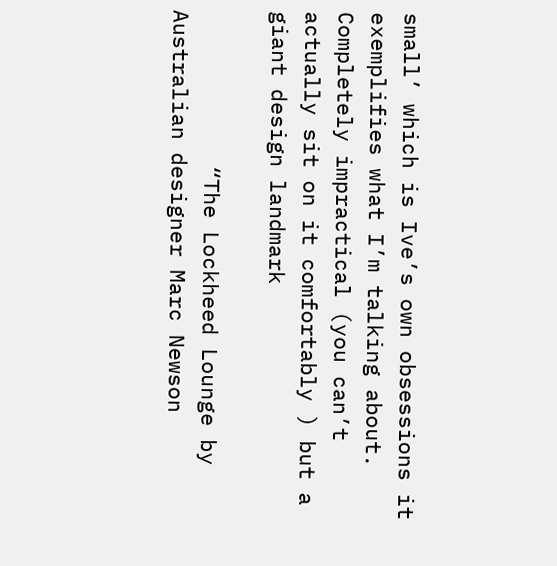small’ which is Ive’s own obsessions it exemplifies what I’m talking about. Completely impractical (you can’t actually sit on it comfortably ) but a giant design landmark

            “The Lockheed Lounge by Australian designer Marc Newson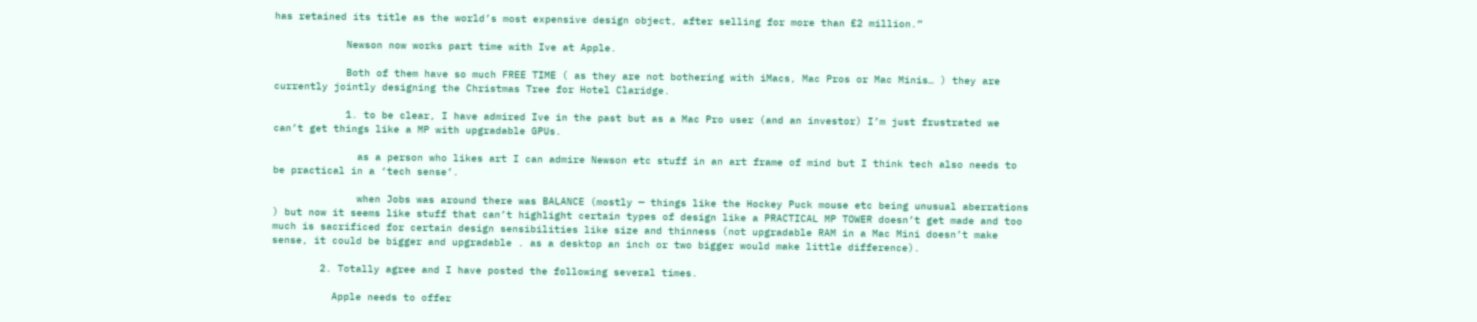has retained its title as the world’s most expensive design object, after selling for more than £2 million.”

            Newson now works part time with Ive at Apple.

            Both of them have so much FREE TIME ( as they are not bothering with iMacs, Mac Pros or Mac Minis… ) they are currently jointly designing the Christmas Tree for Hotel Claridge.

            1. to be clear, I have admired Ive in the past but as a Mac Pro user (and an investor) I’m just frustrated we can’t get things like a MP with upgradable GPUs.

              as a person who likes art I can admire Newson etc stuff in an art frame of mind but I think tech also needs to be practical in a ‘tech sense’.

              when Jobs was around there was BALANCE (mostly — things like the Hockey Puck mouse etc being unusual aberrations ) but now it seems like stuff that can’t highlight certain types of design like a PRACTICAL MP TOWER doesn’t get made and too much is sacrificed for certain design sensibilities like size and thinness (not upgradable RAM in a Mac Mini doesn’t make sense, it could be bigger and upgradable . as a desktop an inch or two bigger would make little difference).

        2. Totally agree and I have posted the following several times.

          Apple needs to offer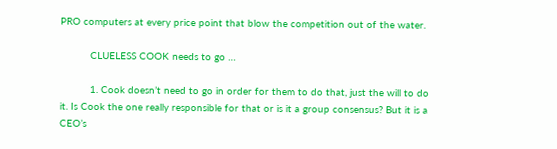PRO computers at every price point that blow the competition out of the water.

          CLUELESS COOK needs to go …

          1. Cook doesn’t need to go in order for them to do that, just the will to do it. Is Cook the one really responsible for that or is it a group consensus? But it is a CEO’s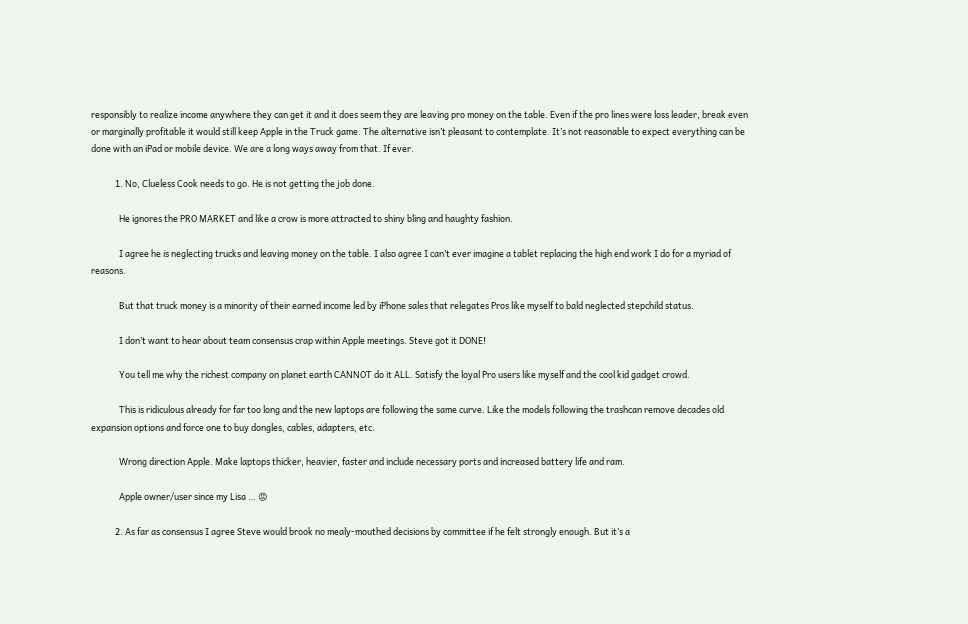responsibly to realize income anywhere they can get it and it does seem they are leaving pro money on the table. Even if the pro lines were loss leader, break even or marginally profitable it would still keep Apple in the Truck game. The alternative isn’t pleasant to contemplate. It’s not reasonable to expect everything can be done with an iPad or mobile device. We are a long ways away from that. If ever.

            1. No, Clueless Cook needs to go. He is not getting the job done.

              He ignores the PRO MARKET and like a crow is more attracted to shiny bling and haughty fashion.

              I agree he is neglecting trucks and leaving money on the table. I also agree I can’t ever imagine a tablet replacing the high end work I do for a myriad of reasons.

              But that truck money is a minority of their earned income led by iPhone sales that relegates Pros like myself to bald neglected stepchild status.

              I don’t want to hear about team consensus crap within Apple meetings. Steve got it DONE!

              You tell me why the richest company on planet earth CANNOT do it ALL. Satisfy the loyal Pro users like myself and the cool kid gadget crowd.

              This is ridiculous already for far too long and the new laptops are following the same curve. Like the models following the trashcan remove decades old expansion options and force one to buy dongles, cables, adapters, etc.

              Wrong direction Apple. Make laptops thicker, heavier, faster and include necessary ports and increased battery life and ram.

              Apple owner/user since my Lisa … 😡

            2. As far as consensus I agree Steve would brook no mealy-mouthed decisions by committee if he felt strongly enough. But it’s a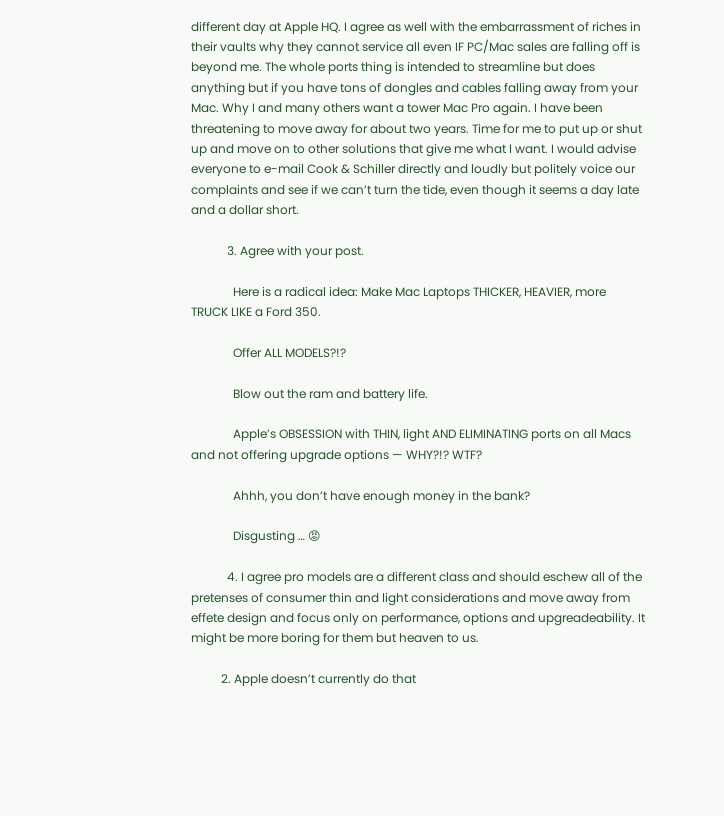different day at Apple HQ. I agree as well with the embarrassment of riches in their vaults why they cannot service all even IF PC/Mac sales are falling off is beyond me. The whole ports thing is intended to streamline but does anything but if you have tons of dongles and cables falling away from your Mac. Why I and many others want a tower Mac Pro again. I have been threatening to move away for about two years. Time for me to put up or shut up and move on to other solutions that give me what I want. I would advise everyone to e-mail Cook & Schiller directly and loudly but politely voice our complaints and see if we can’t turn the tide, even though it seems a day late and a dollar short.

            3. Agree with your post.

              Here is a radical idea: Make Mac Laptops THICKER, HEAVIER, more TRUCK LIKE a Ford 350.

              Offer ALL MODELS?!?

              Blow out the ram and battery life.

              Apple’s OBSESSION with THIN, light AND ELIMINATING ports on all Macs and not offering upgrade options — WHY?!? WTF?

              Ahhh, you don’t have enough money in the bank?

              Disgusting … 😡

            4. I agree pro models are a different class and should eschew all of the pretenses of consumer thin and light considerations and move away from effete design and focus only on performance, options and upgreadeability. It might be more boring for them but heaven to us.

          2. Apple doesn’t currently do that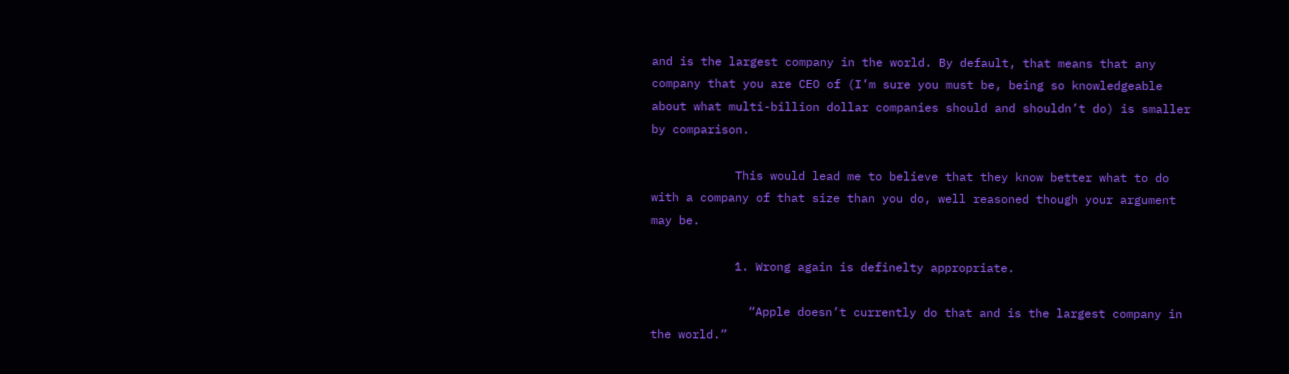and is the largest company in the world. By default, that means that any company that you are CEO of (I’m sure you must be, being so knowledgeable about what multi-billion dollar companies should and shouldn’t do) is smaller by comparison.

            This would lead me to believe that they know better what to do with a company of that size than you do, well reasoned though your argument may be.

            1. Wrong again is definelty appropriate.

              “Apple doesn’t currently do that and is the largest company in the world.”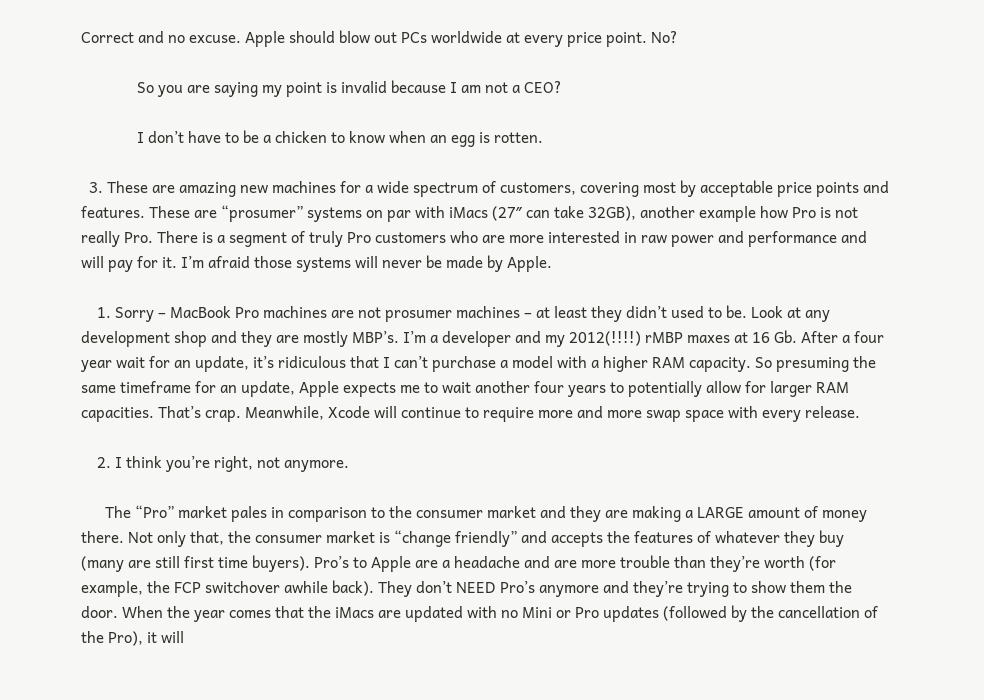Correct and no excuse. Apple should blow out PCs worldwide at every price point. No?

              So you are saying my point is invalid because I am not a CEO?

              I don’t have to be a chicken to know when an egg is rotten.

  3. These are amazing new machines for a wide spectrum of customers, covering most by acceptable price points and features. These are “prosumer” systems on par with iMacs (27″ can take 32GB), another example how Pro is not really Pro. There is a segment of truly Pro customers who are more interested in raw power and performance and will pay for it. I’m afraid those systems will never be made by Apple.

    1. Sorry – MacBook Pro machines are not prosumer machines – at least they didn’t used to be. Look at any development shop and they are mostly MBP’s. I’m a developer and my 2012(!!!!) rMBP maxes at 16 Gb. After a four year wait for an update, it’s ridiculous that I can’t purchase a model with a higher RAM capacity. So presuming the same timeframe for an update, Apple expects me to wait another four years to potentially allow for larger RAM capacities. That’s crap. Meanwhile, Xcode will continue to require more and more swap space with every release.

    2. I think you’re right, not anymore.

      The “Pro” market pales in comparison to the consumer market and they are making a LARGE amount of money there. Not only that, the consumer market is “change friendly” and accepts the features of whatever they buy (many are still first time buyers). Pro’s to Apple are a headache and are more trouble than they’re worth (for example, the FCP switchover awhile back). They don’t NEED Pro’s anymore and they’re trying to show them the door. When the year comes that the iMacs are updated with no Mini or Pro updates (followed by the cancellation of the Pro), it will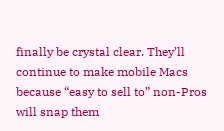finally be crystal clear. They’ll continue to make mobile Macs because “easy to sell to” non-Pros will snap them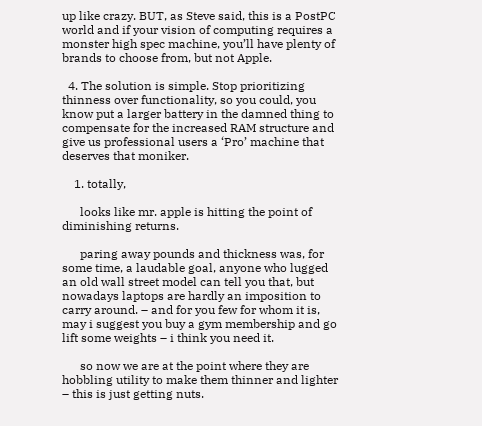up like crazy. BUT, as Steve said, this is a PostPC world and if your vision of computing requires a monster high spec machine, you’ll have plenty of brands to choose from, but not Apple.

  4. The solution is simple. Stop prioritizing thinness over functionality, so you could, you know put a larger battery in the damned thing to compensate for the increased RAM structure and give us professional users a ‘Pro’ machine that deserves that moniker.

    1. totally,

      looks like mr. apple is hitting the point of diminishing returns.

      paring away pounds and thickness was, for some time, a laudable goal, anyone who lugged an old wall street model can tell you that, but nowadays laptops are hardly an imposition to carry around. – and for you few for whom it is, may i suggest you buy a gym membership and go lift some weights – i think you need it.

      so now we are at the point where they are hobbling utility to make them thinner and lighter – this is just getting nuts.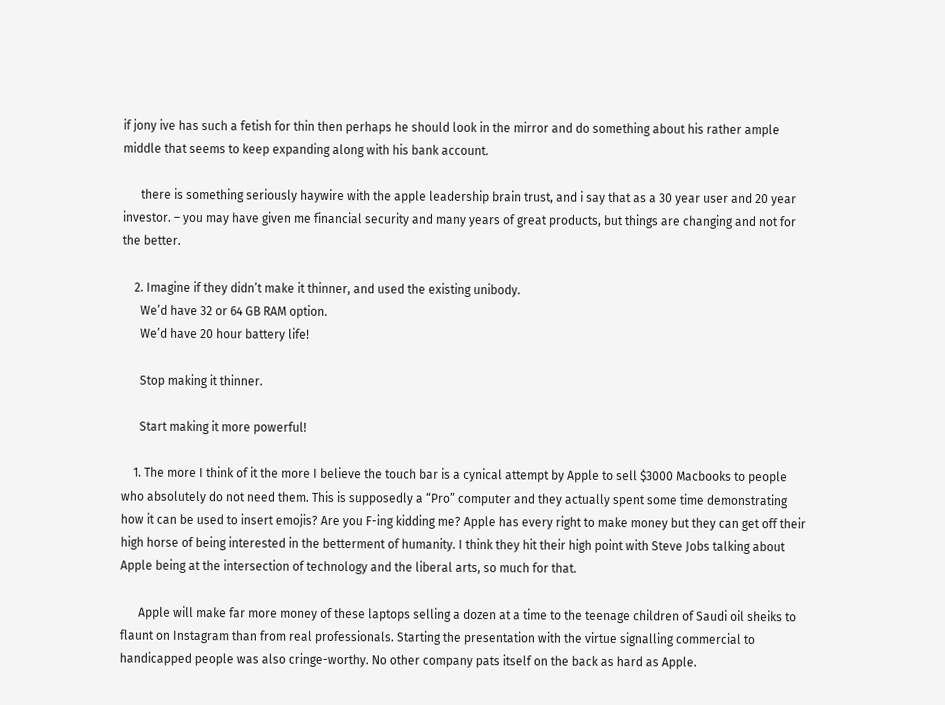if jony ive has such a fetish for thin then perhaps he should look in the mirror and do something about his rather ample middle that seems to keep expanding along with his bank account.

      there is something seriously haywire with the apple leadership brain trust, and i say that as a 30 year user and 20 year investor. – you may have given me financial security and many years of great products, but things are changing and not for the better.

    2. Imagine if they didn’t make it thinner, and used the existing unibody.
      We’d have 32 or 64 GB RAM option.
      We’d have 20 hour battery life!

      Stop making it thinner.

      Start making it more powerful!

    1. The more I think of it the more I believe the touch bar is a cynical attempt by Apple to sell $3000 Macbooks to people who absolutely do not need them. This is supposedly a “Pro” computer and they actually spent some time demonstrating how it can be used to insert emojis? Are you F-ing kidding me? Apple has every right to make money but they can get off their high horse of being interested in the betterment of humanity. I think they hit their high point with Steve Jobs talking about Apple being at the intersection of technology and the liberal arts, so much for that.

      Apple will make far more money of these laptops selling a dozen at a time to the teenage children of Saudi oil sheiks to flaunt on Instagram than from real professionals. Starting the presentation with the virtue signalling commercial to handicapped people was also cringe-worthy. No other company pats itself on the back as hard as Apple.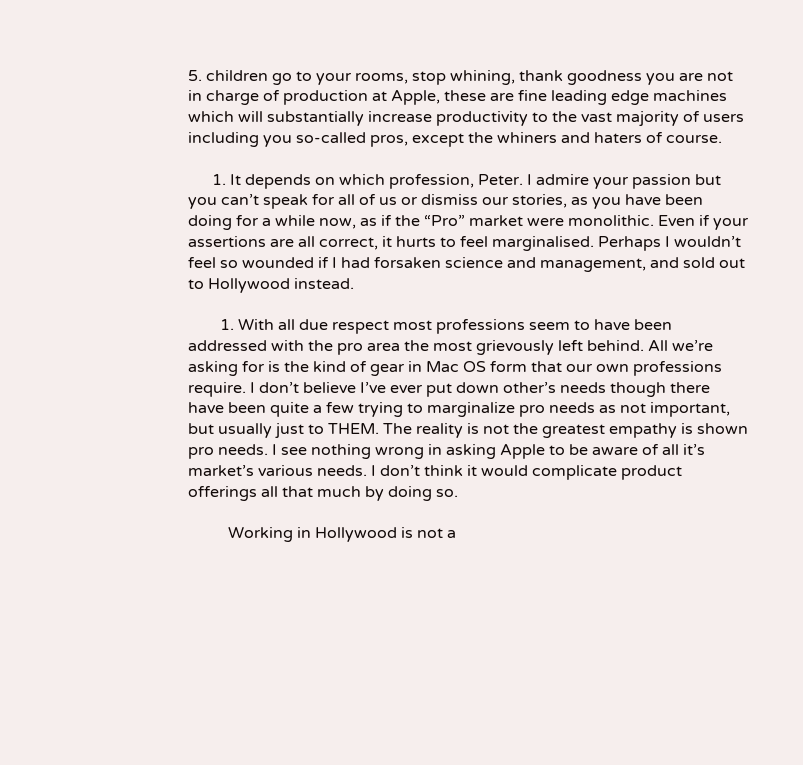5. children go to your rooms, stop whining, thank goodness you are not in charge of production at Apple, these are fine leading edge machines which will substantially increase productivity to the vast majority of users including you so-called pros, except the whiners and haters of course.

      1. It depends on which profession, Peter. I admire your passion but you can’t speak for all of us or dismiss our stories, as you have been doing for a while now, as if the “Pro” market were monolithic. Even if your assertions are all correct, it hurts to feel marginalised. Perhaps I wouldn’t feel so wounded if I had forsaken science and management, and sold out to Hollywood instead.

        1. With all due respect most professions seem to have been addressed with the pro area the most grievously left behind. All we’re asking for is the kind of gear in Mac OS form that our own professions require. I don’t believe I’ve ever put down other’s needs though there have been quite a few trying to marginalize pro needs as not important, but usually just to THEM. The reality is not the greatest empathy is shown pro needs. I see nothing wrong in asking Apple to be aware of all it’s market’s various needs. I don’t think it would complicate product offerings all that much by doing so.

          Working in Hollywood is not a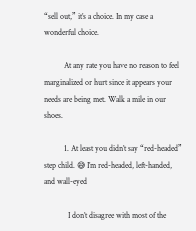“sell out,” it’s a choice. In my case a wonderful choice.

          At any rate you have no reason to feel marginalized or hurt since it appears your needs are being met. Walk a mile in our shoes.

          1. At least you didn’t say “red-headed” step child. 😅 I’m red-headed, left-handed, and wall-eyed

            I don’t disagree with most of the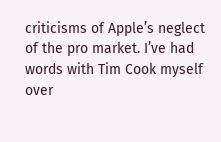criticisms of Apple’s neglect of the pro market. I’ve had words with Tim Cook myself over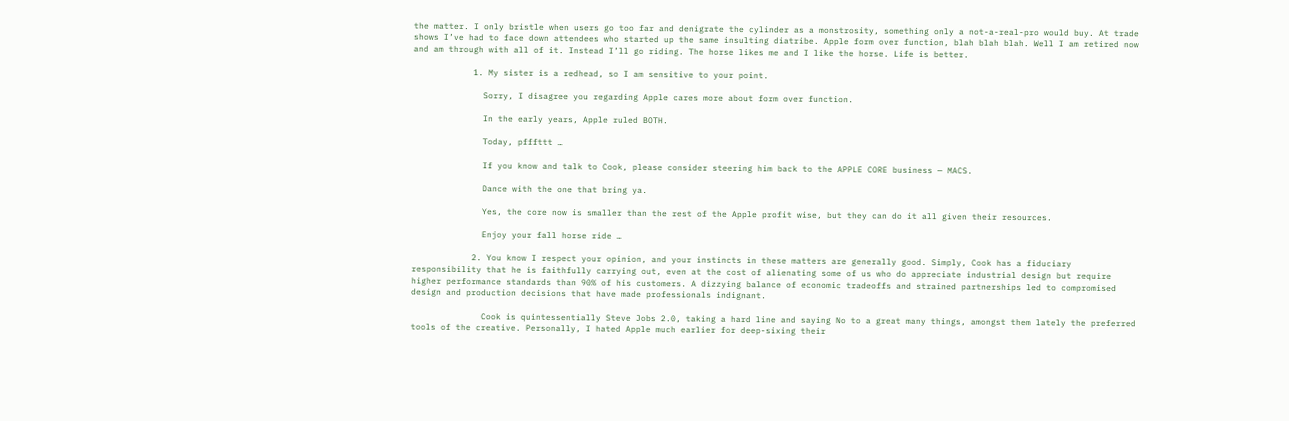the matter. I only bristle when users go too far and denigrate the cylinder as a monstrosity, something only a not-a-real-pro would buy. At trade shows I’ve had to face down attendees who started up the same insulting diatribe. Apple form over function, blah blah blah. Well I am retired now and am through with all of it. Instead I’ll go riding. The horse likes me and I like the horse. Life is better.

            1. My sister is a redhead, so I am sensitive to your point.

              Sorry, I disagree you regarding Apple cares more about form over function.

              In the early years, Apple ruled BOTH.

              Today, pfffttt …

              If you know and talk to Cook, please consider steering him back to the APPLE CORE business — MACS.

              Dance with the one that bring ya.

              Yes, the core now is smaller than the rest of the Apple profit wise, but they can do it all given their resources.

              Enjoy your fall horse ride …

            2. You know I respect your opinion, and your instincts in these matters are generally good. Simply, Cook has a fiduciary responsibility that he is faithfully carrying out, even at the cost of alienating some of us who do appreciate industrial design but require higher performance standards than 90% of his customers. A dizzying balance of economic tradeoffs and strained partnerships led to compromised design and production decisions that have made professionals indignant.

              Cook is quintessentially Steve Jobs 2.0, taking a hard line and saying No to a great many things, amongst them lately the preferred tools of the creative. Personally, I hated Apple much earlier for deep-sixing their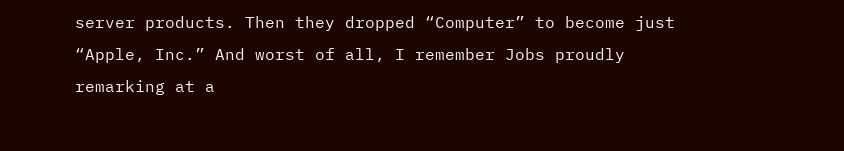server products. Then they dropped “Computer” to become just “Apple, Inc.” And worst of all, I remember Jobs proudly remarking at a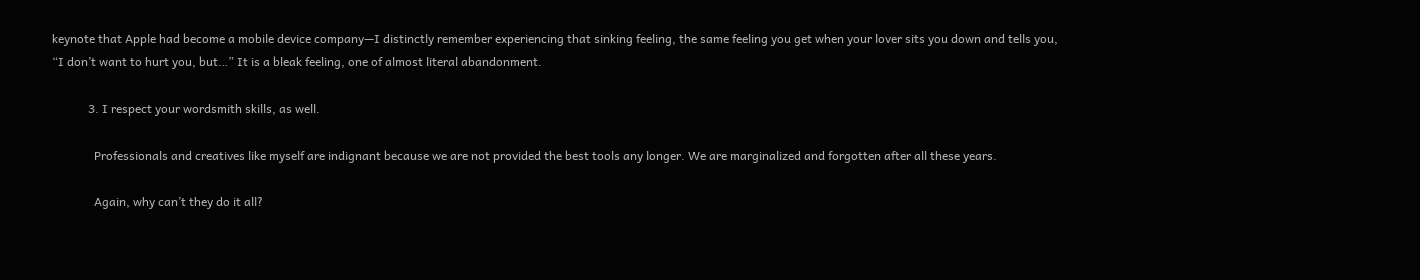keynote that Apple had become a mobile device company—I distinctly remember experiencing that sinking feeling, the same feeling you get when your lover sits you down and tells you, “I don’t want to hurt you, but…” It is a bleak feeling, one of almost literal abandonment.

            3. I respect your wordsmith skills, as well.

              Professionals and creatives like myself are indignant because we are not provided the best tools any longer. We are marginalized and forgotten after all these years.

              Again, why can’t they do it all?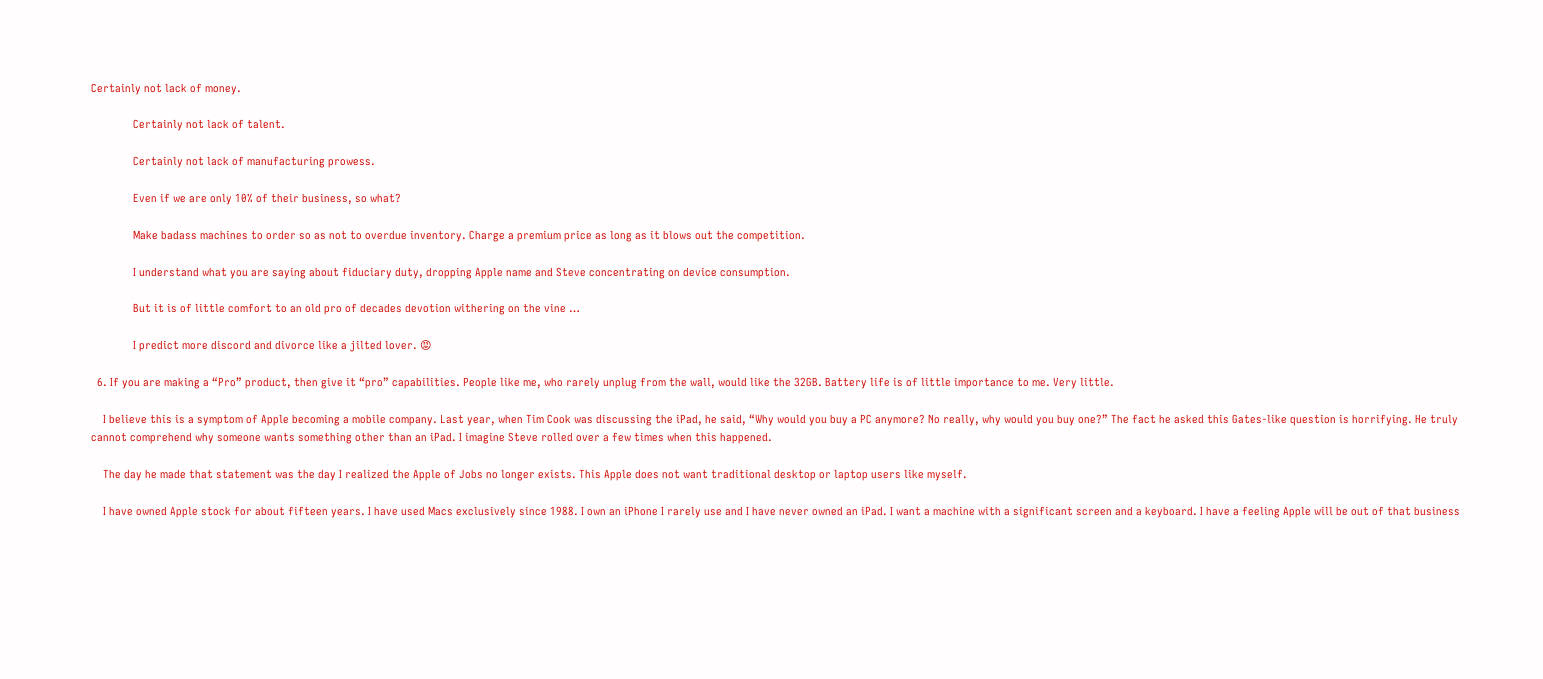Certainly not lack of money.

              Certainly not lack of talent.

              Certainly not lack of manufacturing prowess.

              Even if we are only 10% of their business, so what?

              Make badass machines to order so as not to overdue inventory. Charge a premium price as long as it blows out the competition.

              I understand what you are saying about fiduciary duty, dropping Apple name and Steve concentrating on device consumption.

              But it is of little comfort to an old pro of decades devotion withering on the vine …

              I predict more discord and divorce like a jilted lover. 😡

  6. If you are making a “Pro” product, then give it “pro” capabilities. People like me, who rarely unplug from the wall, would like the 32GB. Battery life is of little importance to me. Very little.

    I believe this is a symptom of Apple becoming a mobile company. Last year, when Tim Cook was discussing the iPad, he said, “Why would you buy a PC anymore? No really, why would you buy one?” The fact he asked this Gates-like question is horrifying. He truly cannot comprehend why someone wants something other than an iPad. I imagine Steve rolled over a few times when this happened.

    The day he made that statement was the day I realized the Apple of Jobs no longer exists. This Apple does not want traditional desktop or laptop users like myself.

    I have owned Apple stock for about fifteen years. I have used Macs exclusively since 1988. I own an iPhone I rarely use and I have never owned an iPad. I want a machine with a significant screen and a keyboard. I have a feeling Apple will be out of that business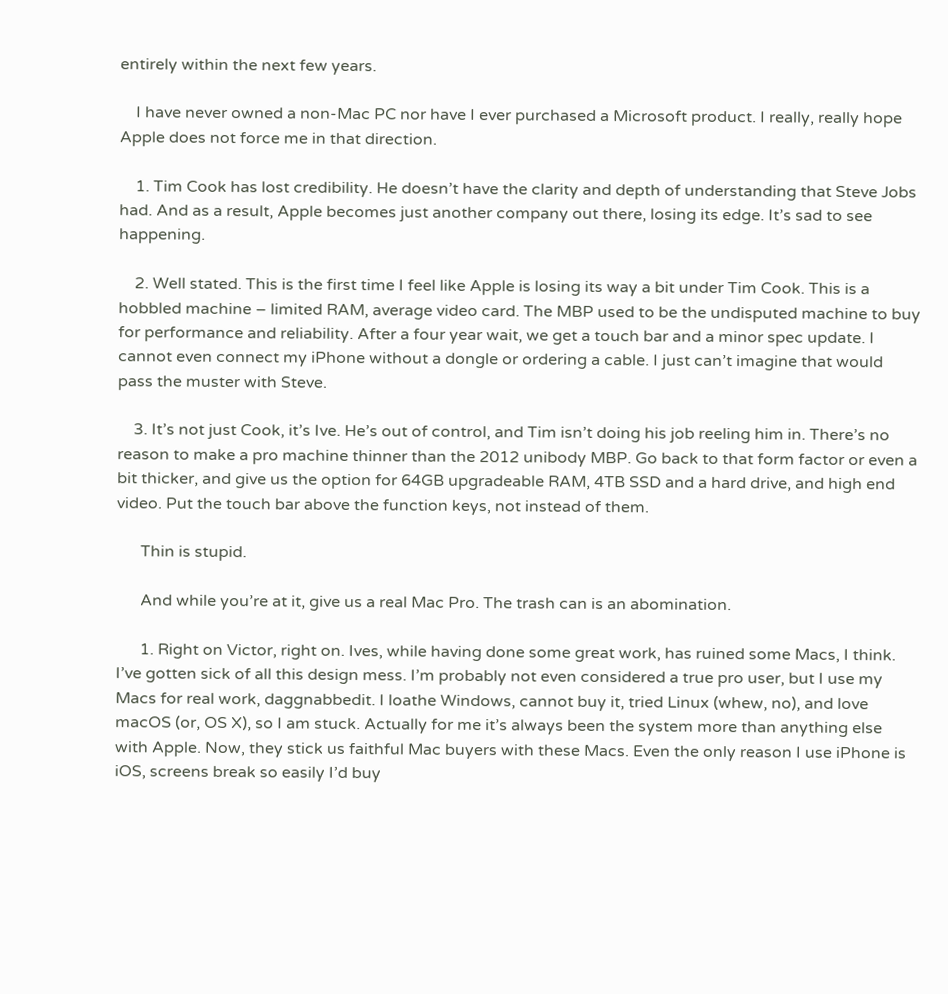entirely within the next few years.

    I have never owned a non-Mac PC nor have I ever purchased a Microsoft product. I really, really hope Apple does not force me in that direction.

    1. Tim Cook has lost credibility. He doesn’t have the clarity and depth of understanding that Steve Jobs had. And as a result, Apple becomes just another company out there, losing its edge. It’s sad to see happening.

    2. Well stated. This is the first time I feel like Apple is losing its way a bit under Tim Cook. This is a hobbled machine – limited RAM, average video card. The MBP used to be the undisputed machine to buy for performance and reliability. After a four year wait, we get a touch bar and a minor spec update. I cannot even connect my iPhone without a dongle or ordering a cable. I just can’t imagine that would pass the muster with Steve.

    3. It’s not just Cook, it’s Ive. He’s out of control, and Tim isn’t doing his job reeling him in. There’s no reason to make a pro machine thinner than the 2012 unibody MBP. Go back to that form factor or even a bit thicker, and give us the option for 64GB upgradeable RAM, 4TB SSD and a hard drive, and high end video. Put the touch bar above the function keys, not instead of them.

      Thin is stupid.

      And while you’re at it, give us a real Mac Pro. The trash can is an abomination.

      1. Right on Victor, right on. Ives, while having done some great work, has ruined some Macs, I think. I’ve gotten sick of all this design mess. I’m probably not even considered a true pro user, but I use my Macs for real work, daggnabbedit. I loathe Windows, cannot buy it, tried Linux (whew, no), and love macOS (or, OS X), so I am stuck. Actually for me it’s always been the system more than anything else with Apple. Now, they stick us faithful Mac buyers with these Macs. Even the only reason I use iPhone is iOS, screens break so easily I’d buy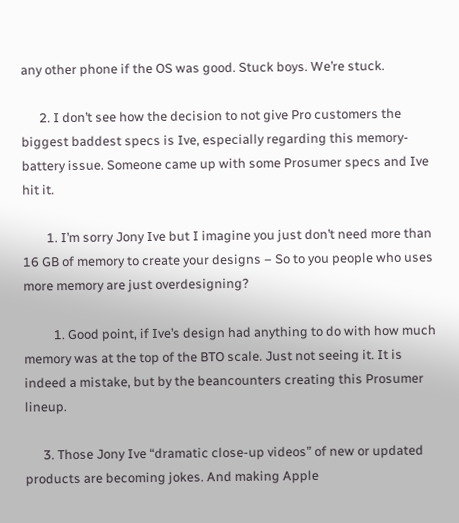any other phone if the OS was good. Stuck boys. We’re stuck.

      2. I don’t see how the decision to not give Pro customers the biggest baddest specs is Ive, especially regarding this memory-battery issue. Someone came up with some Prosumer specs and Ive hit it.

        1. I’m sorry Jony Ive but I imagine you just don’t need more than 16 GB of memory to create your designs – So to you people who uses more memory are just overdesigning?

          1. Good point, if Ive’s design had anything to do with how much memory was at the top of the BTO scale. Just not seeing it. It is indeed a mistake, but by the beancounters creating this Prosumer lineup.

      3. Those Jony Ive “dramatic close-up videos” of new or updated products are becoming jokes. And making Apple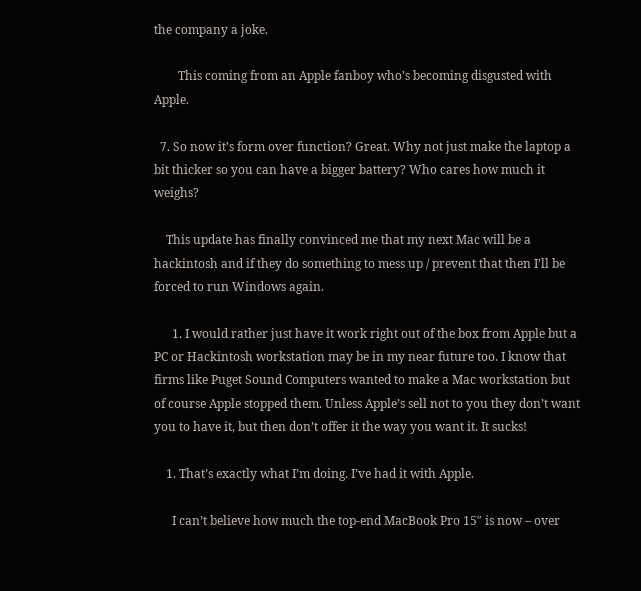the company a joke.

        This coming from an Apple fanboy who’s becoming disgusted with Apple.

  7. So now it’s form over function? Great. Why not just make the laptop a bit thicker so you can have a bigger battery? Who cares how much it weighs?

    This update has finally convinced me that my next Mac will be a hackintosh and if they do something to mess up / prevent that then I’ll be forced to run Windows again.

      1. I would rather just have it work right out of the box from Apple but a PC or Hackintosh workstation may be in my near future too. I know that firms like Puget Sound Computers wanted to make a Mac workstation but of course Apple stopped them. Unless Apple’s sell not to you they don’t want you to have it, but then don’t offer it the way you want it. It sucks!

    1. That’s exactly what I’m doing. I’ve had it with Apple.

      I can’t believe how much the top-end MacBook Pro 15″ is now – over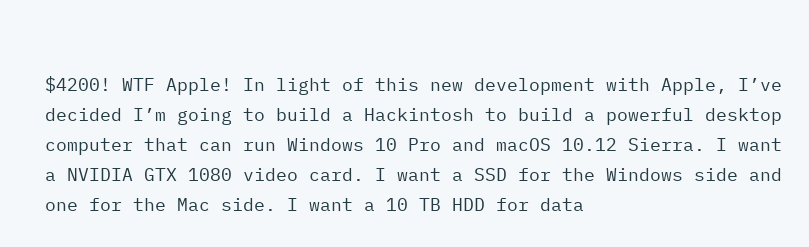$4200! WTF Apple! In light of this new development with Apple, I’ve decided I’m going to build a Hackintosh to build a powerful desktop computer that can run Windows 10 Pro and macOS 10.12 Sierra. I want a NVIDIA GTX 1080 video card. I want a SSD for the Windows side and one for the Mac side. I want a 10 TB HDD for data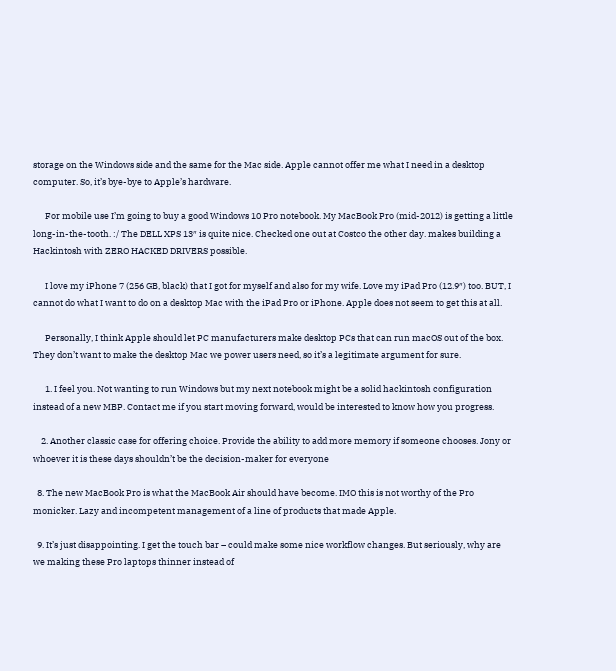storage on the Windows side and the same for the Mac side. Apple cannot offer me what I need in a desktop computer. So, it’s bye-bye to Apple’s hardware.

      For mobile use I’m going to buy a good Windows 10 Pro notebook. My MacBook Pro (mid-2012) is getting a little long-in-the-tooth. :/ The DELL XPS 13″ is quite nice. Checked one out at Costco the other day. makes building a Hackintosh with ZERO HACKED DRIVERS possible.

      I love my iPhone 7 (256 GB, black) that I got for myself and also for my wife. Love my iPad Pro (12.9″) too. BUT, I cannot do what I want to do on a desktop Mac with the iPad Pro or iPhone. Apple does not seem to get this at all.

      Personally, I think Apple should let PC manufacturers make desktop PCs that can run macOS out of the box. They don’t want to make the desktop Mac we power users need, so it’s a legitimate argument for sure.

      1. I feel you. Not wanting to run Windows but my next notebook might be a solid hackintosh configuration instead of a new MBP. Contact me if you start moving forward, would be interested to know how you progress.

    2. Another classic case for offering choice. Provide the ability to add more memory if someone chooses. Jony or whoever it is these days shouldn’t be the decision-maker for everyone

  8. The new MacBook Pro is what the MacBook Air should have become. IMO this is not worthy of the Pro monicker. Lazy and incompetent management of a line of products that made Apple.

  9. It’s just disappointing. I get the touch bar – could make some nice workflow changes. But seriously, why are we making these Pro laptops thinner instead of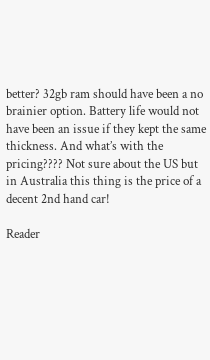better? 32gb ram should have been a no brainier option. Battery life would not have been an issue if they kept the same thickness. And what’s with the pricing???? Not sure about the US but in Australia this thing is the price of a decent 2nd hand car!

Reader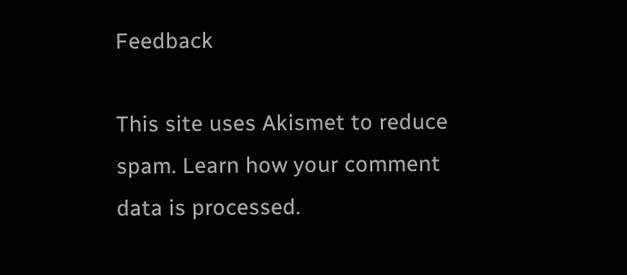Feedback

This site uses Akismet to reduce spam. Learn how your comment data is processed.